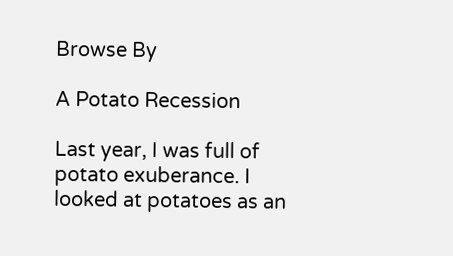Browse By

A Potato Recession

Last year, I was full of potato exuberance. I looked at potatoes as an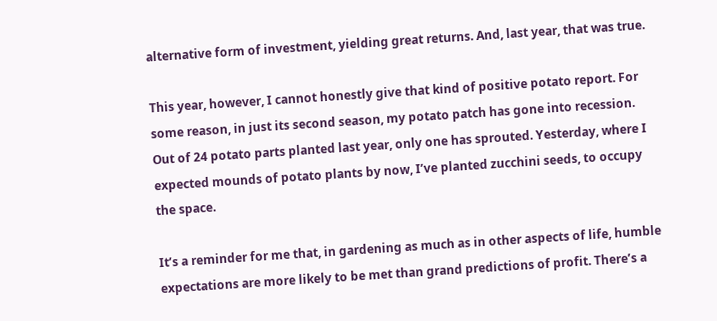alternative form of investment, yielding great returns. And, last year, that was true.

This year, however, I cannot honestly give that kind of positive potato report. For some reason, in just its second season, my potato patch has gone into recession. Out of 24 potato parts planted last year, only one has sprouted. Yesterday, where I expected mounds of potato plants by now, I’ve planted zucchini seeds, to occupy the space.

It’s a reminder for me that, in gardening as much as in other aspects of life, humble expectations are more likely to be met than grand predictions of profit. There’s a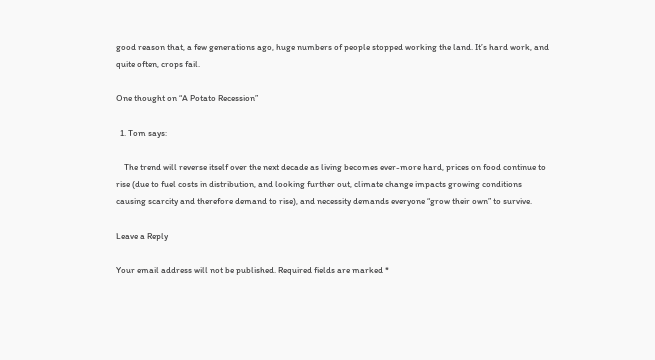good reason that, a few generations ago, huge numbers of people stopped working the land. It’s hard work, and quite often, crops fail.

One thought on “A Potato Recession”

  1. Tom says:

    The trend will reverse itself over the next decade as living becomes ever-more hard, prices on food continue to rise (due to fuel costs in distribution, and looking further out, climate change impacts growing conditions causing scarcity and therefore demand to rise), and necessity demands everyone “grow their own” to survive.

Leave a Reply

Your email address will not be published. Required fields are marked *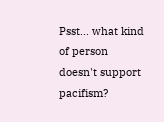Psst... what kind of person doesn't support pacifism?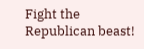Fight the Republican beast!